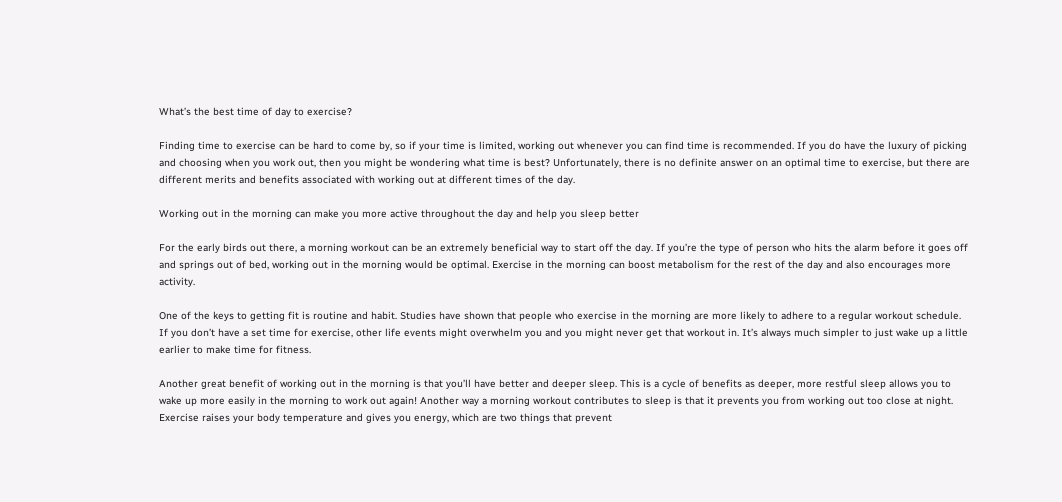What’s the best time of day to exercise?

Finding time to exercise can be hard to come by, so if your time is limited, working out whenever you can find time is recommended. If you do have the luxury of picking and choosing when you work out, then you might be wondering what time is best? Unfortunately, there is no definite answer on an optimal time to exercise, but there are different merits and benefits associated with working out at different times of the day.

Working out in the morning can make you more active throughout the day and help you sleep better

For the early birds out there, a morning workout can be an extremely beneficial way to start off the day. If you’re the type of person who hits the alarm before it goes off and springs out of bed, working out in the morning would be optimal. Exercise in the morning can boost metabolism for the rest of the day and also encourages more activity.

One of the keys to getting fit is routine and habit. Studies have shown that people who exercise in the morning are more likely to adhere to a regular workout schedule. If you don’t have a set time for exercise, other life events might overwhelm you and you might never get that workout in. It’s always much simpler to just wake up a little earlier to make time for fitness.

Another great benefit of working out in the morning is that you’ll have better and deeper sleep. This is a cycle of benefits as deeper, more restful sleep allows you to wake up more easily in the morning to work out again! Another way a morning workout contributes to sleep is that it prevents you from working out too close at night. Exercise raises your body temperature and gives you energy, which are two things that prevent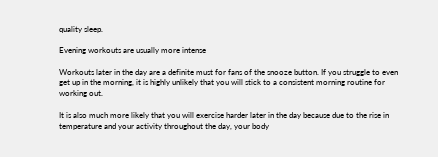quality sleep.

Evening workouts are usually more intense

Workouts later in the day are a definite must for fans of the snooze button. If you struggle to even get up in the morning, it is highly unlikely that you will stick to a consistent morning routine for working out.

It is also much more likely that you will exercise harder later in the day because due to the rise in temperature and your activity throughout the day, your body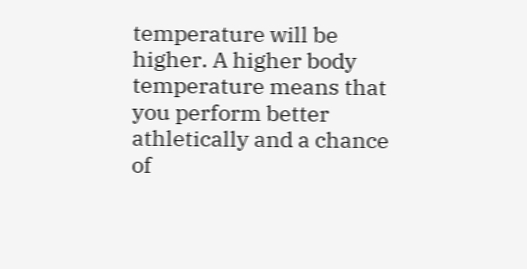temperature will be higher. A higher body temperature means that you perform better athletically and a chance of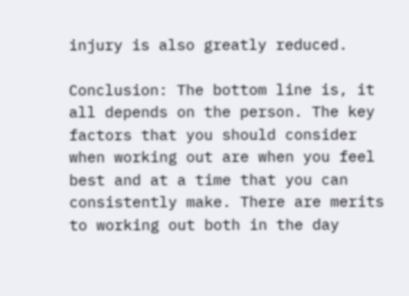injury is also greatly reduced.

Conclusion: The bottom line is, it all depends on the person. The key factors that you should consider when working out are when you feel best and at a time that you can consistently make. There are merits to working out both in the day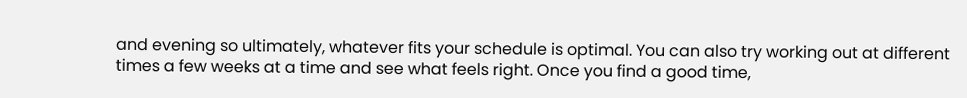and evening so ultimately, whatever fits your schedule is optimal. You can also try working out at different times a few weeks at a time and see what feels right. Once you find a good time,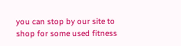you can stop by our site to shop for some used fitness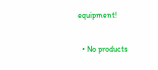equipment!


  • No products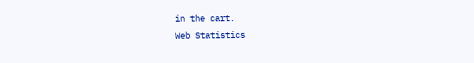in the cart.
Web Statistics